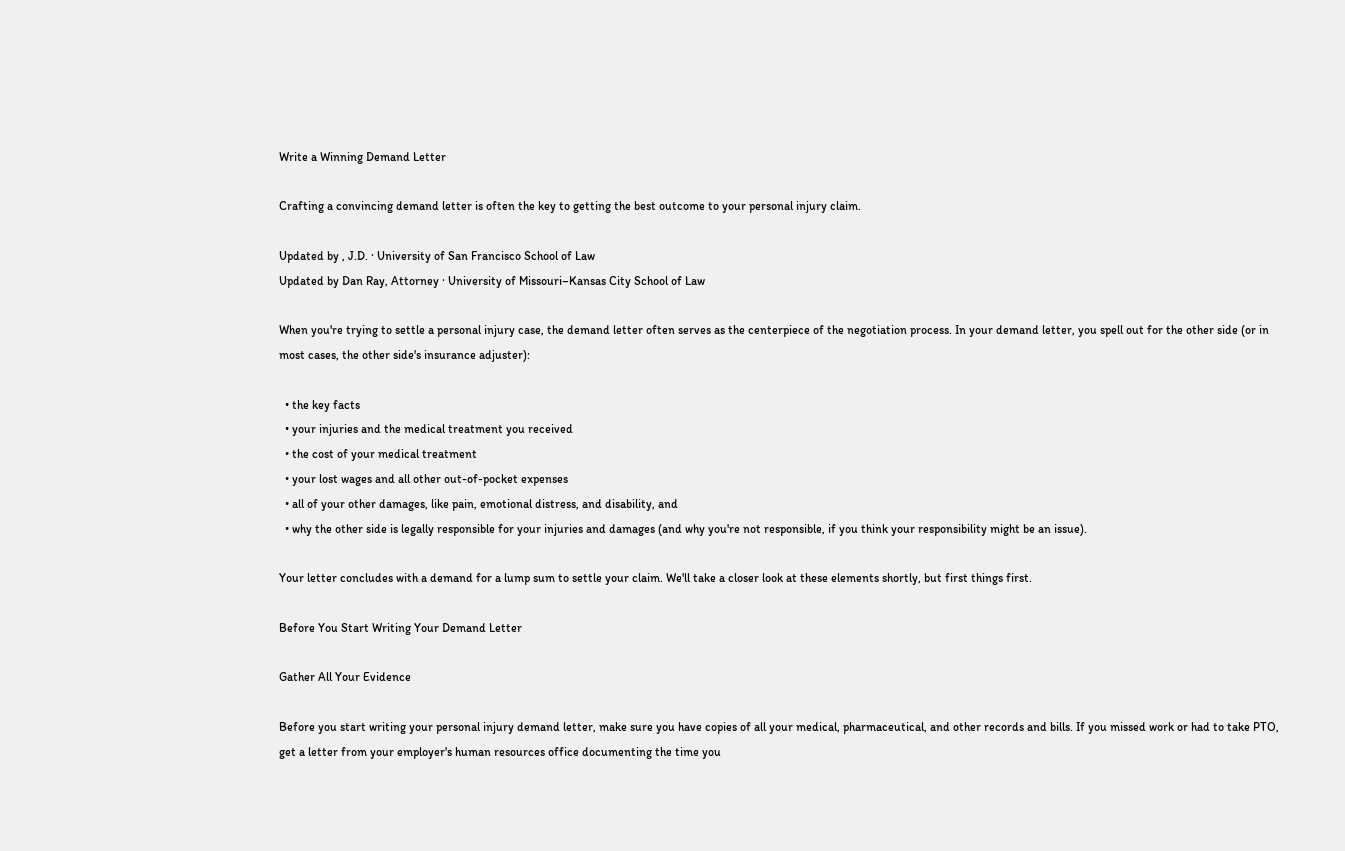Write a Winning Demand Letter

Crafting a convincing demand letter is often the key to getting the best outcome to your personal injury claim.

Updated by , J.D. · University of San Francisco School of Law
Updated by Dan Ray, Attorney · University of Missouri–Kansas City School of Law

When you're trying to settle a personal injury case, the demand letter often serves as the centerpiece of the negotiation process. In your demand letter, you spell out for the other side (or in most cases, the other side's insurance adjuster):

  • the key facts
  • your injuries and the medical treatment you received
  • the cost of your medical treatment
  • your lost wages and all other out-of-pocket expenses
  • all of your other damages, like pain, emotional distress, and disability, and
  • why the other side is legally responsible for your injuries and damages (and why you're not responsible, if you think your responsibility might be an issue).

Your letter concludes with a demand for a lump sum to settle your claim. We'll take a closer look at these elements shortly, but first things first.

Before You Start Writing Your Demand Letter

Gather All Your Evidence

Before you start writing your personal injury demand letter, make sure you have copies of all your medical, pharmaceutical, and other records and bills. If you missed work or had to take PTO, get a letter from your employer's human resources office documenting the time you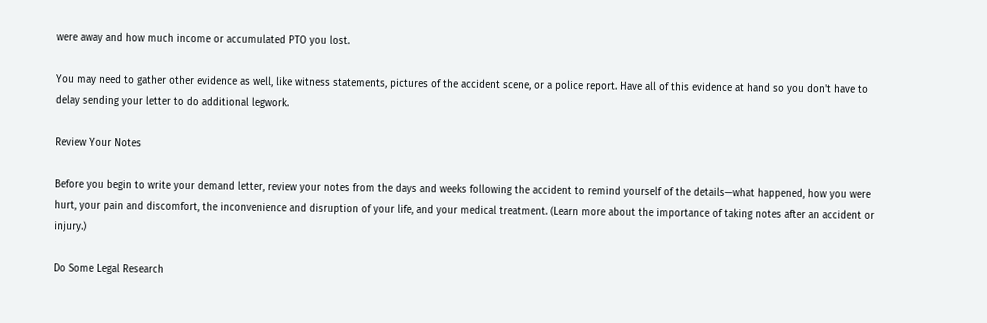were away and how much income or accumulated PTO you lost.

You may need to gather other evidence as well, like witness statements, pictures of the accident scene, or a police report. Have all of this evidence at hand so you don't have to delay sending your letter to do additional legwork.

Review Your Notes

Before you begin to write your demand letter, review your notes from the days and weeks following the accident to remind yourself of the details—what happened, how you were hurt, your pain and discomfort, the inconvenience and disruption of your life, and your medical treatment. (Learn more about the importance of taking notes after an accident or injury.)

Do Some Legal Research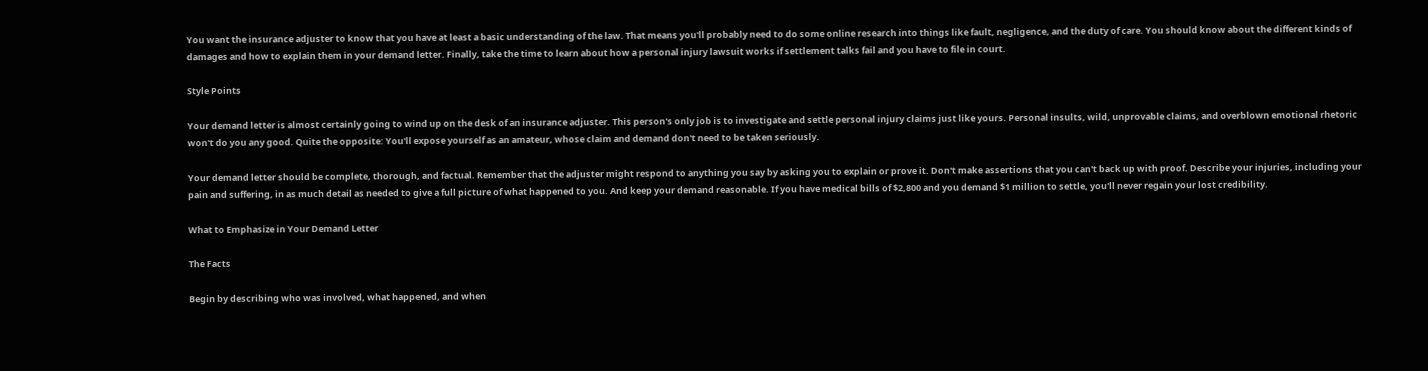You want the insurance adjuster to know that you have at least a basic understanding of the law. That means you'll probably need to do some online research into things like fault, negligence, and the duty of care. You should know about the different kinds of damages and how to explain them in your demand letter. Finally, take the time to learn about how a personal injury lawsuit works if settlement talks fail and you have to file in court.

Style Points

Your demand letter is almost certainly going to wind up on the desk of an insurance adjuster. This person's only job is to investigate and settle personal injury claims just like yours. Personal insults, wild, unprovable claims, and overblown emotional rhetoric won't do you any good. Quite the opposite: You'll expose yourself as an amateur, whose claim and demand don't need to be taken seriously.

Your demand letter should be complete, thorough, and factual. Remember that the adjuster might respond to anything you say by asking you to explain or prove it. Don't make assertions that you can't back up with proof. Describe your injuries, including your pain and suffering, in as much detail as needed to give a full picture of what happened to you. And keep your demand reasonable. If you have medical bills of $2,800 and you demand $1 million to settle, you'll never regain your lost credibility.

What to Emphasize in Your Demand Letter

The Facts

Begin by describing who was involved, what happened, and when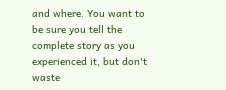and where. You want to be sure you tell the complete story as you experienced it, but don't waste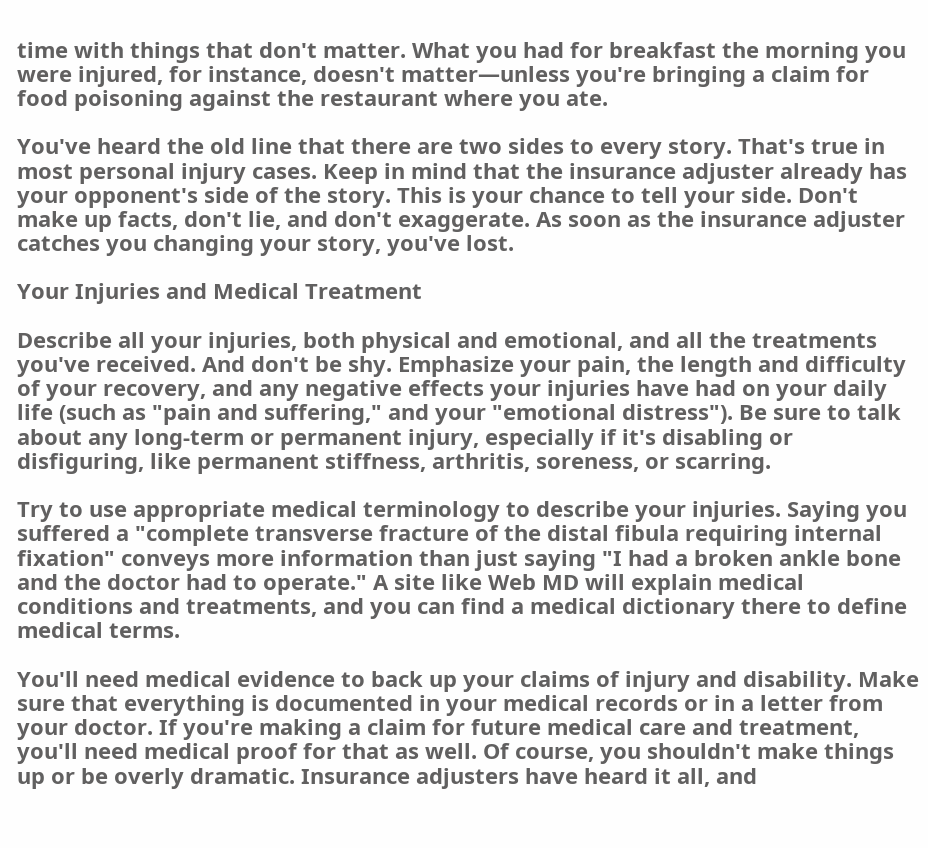time with things that don't matter. What you had for breakfast the morning you were injured, for instance, doesn't matter—unless you're bringing a claim for food poisoning against the restaurant where you ate.

You've heard the old line that there are two sides to every story. That's true in most personal injury cases. Keep in mind that the insurance adjuster already has your opponent's side of the story. This is your chance to tell your side. Don't make up facts, don't lie, and don't exaggerate. As soon as the insurance adjuster catches you changing your story, you've lost.

Your Injuries and Medical Treatment

Describe all your injuries, both physical and emotional, and all the treatments you've received. And don't be shy. Emphasize your pain, the length and difficulty of your recovery, and any negative effects your injuries have had on your daily life (such as "pain and suffering," and your "emotional distress"). Be sure to talk about any long-term or permanent injury, especially if it's disabling or disfiguring, like permanent stiffness, arthritis, soreness, or scarring.

Try to use appropriate medical terminology to describe your injuries. Saying you suffered a "complete transverse fracture of the distal fibula requiring internal fixation" conveys more information than just saying "I had a broken ankle bone and the doctor had to operate." A site like Web MD will explain medical conditions and treatments, and you can find a medical dictionary there to define medical terms.

You'll need medical evidence to back up your claims of injury and disability. Make sure that everything is documented in your medical records or in a letter from your doctor. If you're making a claim for future medical care and treatment, you'll need medical proof for that as well. Of course, you shouldn't make things up or be overly dramatic. Insurance adjusters have heard it all, and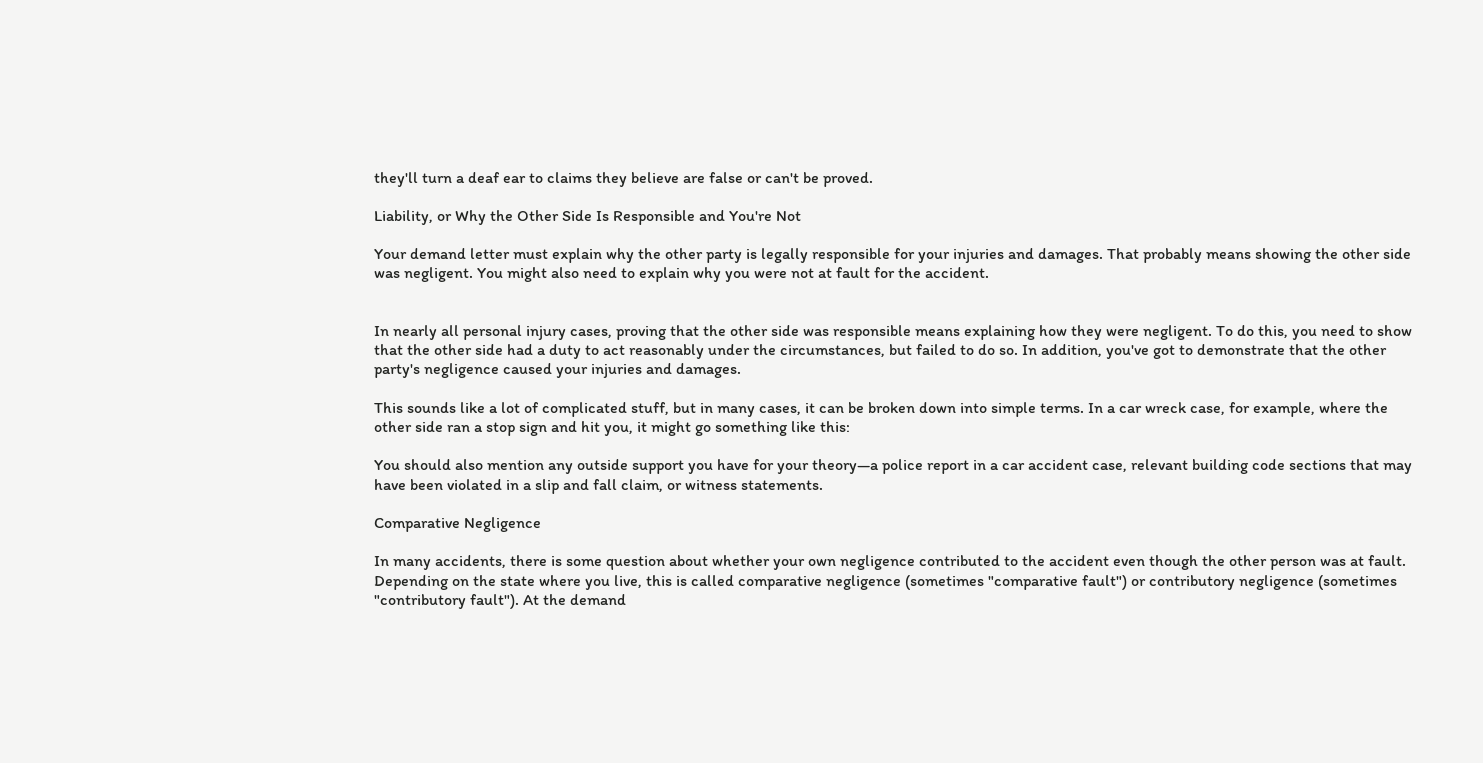they'll turn a deaf ear to claims they believe are false or can't be proved.

Liability, or Why the Other Side Is Responsible and You're Not

Your demand letter must explain why the other party is legally responsible for your injuries and damages. That probably means showing the other side was negligent. You might also need to explain why you were not at fault for the accident.


In nearly all personal injury cases, proving that the other side was responsible means explaining how they were negligent. To do this, you need to show that the other side had a duty to act reasonably under the circumstances, but failed to do so. In addition, you've got to demonstrate that the other party's negligence caused your injuries and damages.

This sounds like a lot of complicated stuff, but in many cases, it can be broken down into simple terms. In a car wreck case, for example, where the other side ran a stop sign and hit you, it might go something like this:

You should also mention any outside support you have for your theory—a police report in a car accident case, relevant building code sections that may have been violated in a slip and fall claim, or witness statements.

Comparative Negligence

In many accidents, there is some question about whether your own negligence contributed to the accident even though the other person was at fault. Depending on the state where you live, this is called comparative negligence (sometimes "comparative fault") or contributory negligence (sometimes "contributory fault"). At the demand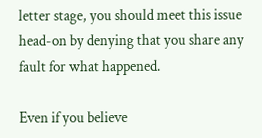letter stage, you should meet this issue head-on by denying that you share any fault for what happened.

Even if you believe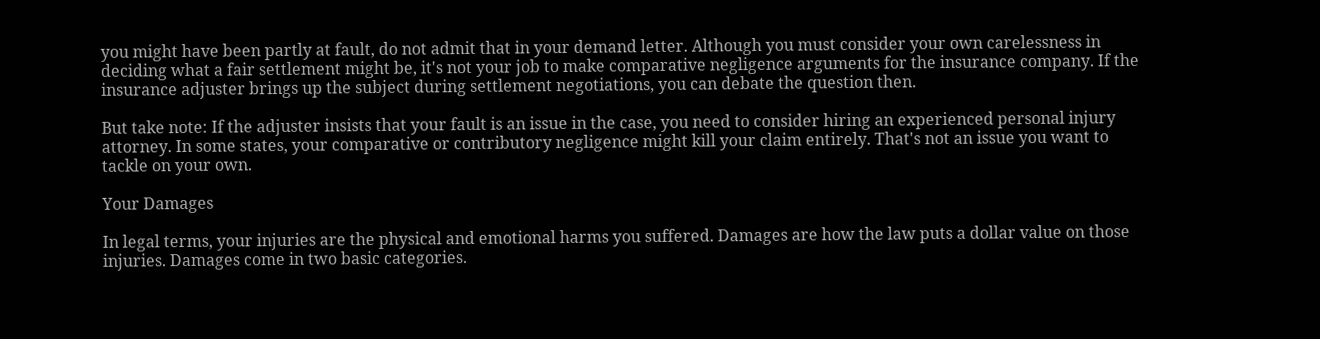you might have been partly at fault, do not admit that in your demand letter. Although you must consider your own carelessness in deciding what a fair settlement might be, it's not your job to make comparative negligence arguments for the insurance company. If the insurance adjuster brings up the subject during settlement negotiations, you can debate the question then.

But take note: If the adjuster insists that your fault is an issue in the case, you need to consider hiring an experienced personal injury attorney. In some states, your comparative or contributory negligence might kill your claim entirely. That's not an issue you want to tackle on your own.

Your Damages

In legal terms, your injuries are the physical and emotional harms you suffered. Damages are how the law puts a dollar value on those injuries. Damages come in two basic categories.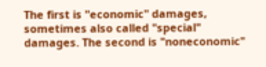The first is "economic" damages, sometimes also called "special" damages. The second is "noneconomic"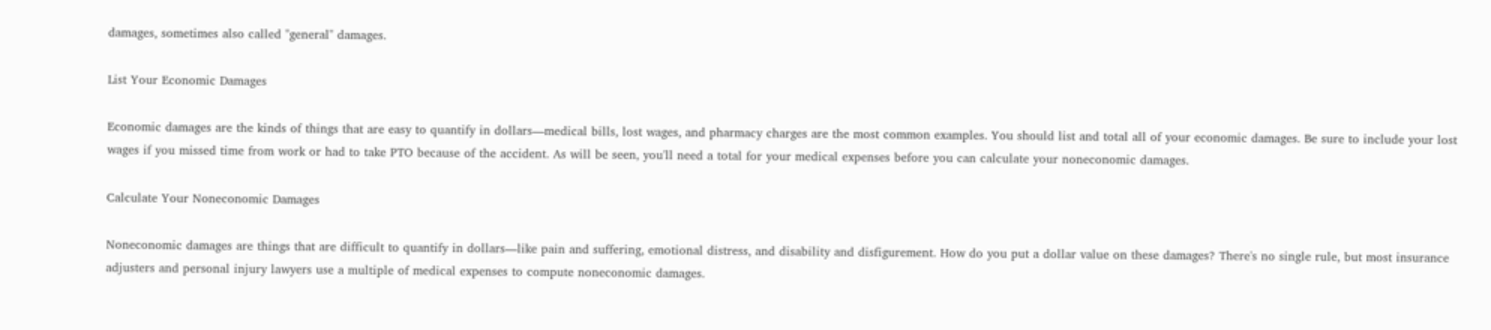damages, sometimes also called "general" damages.

List Your Economic Damages

Economic damages are the kinds of things that are easy to quantify in dollars—medical bills, lost wages, and pharmacy charges are the most common examples. You should list and total all of your economic damages. Be sure to include your lost wages if you missed time from work or had to take PTO because of the accident. As will be seen, you'll need a total for your medical expenses before you can calculate your noneconomic damages.

Calculate Your Noneconomic Damages

Noneconomic damages are things that are difficult to quantify in dollars—like pain and suffering, emotional distress, and disability and disfigurement. How do you put a dollar value on these damages? There's no single rule, but most insurance adjusters and personal injury lawyers use a multiple of medical expenses to compute noneconomic damages.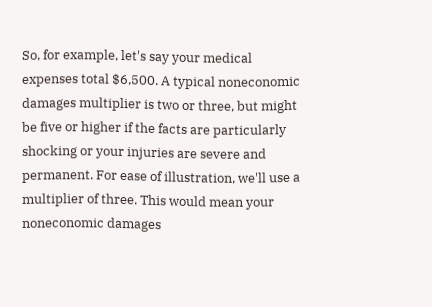So, for example, let's say your medical expenses total $6,500. A typical noneconomic damages multiplier is two or three, but might be five or higher if the facts are particularly shocking or your injuries are severe and permanent. For ease of illustration, we'll use a multiplier of three. This would mean your noneconomic damages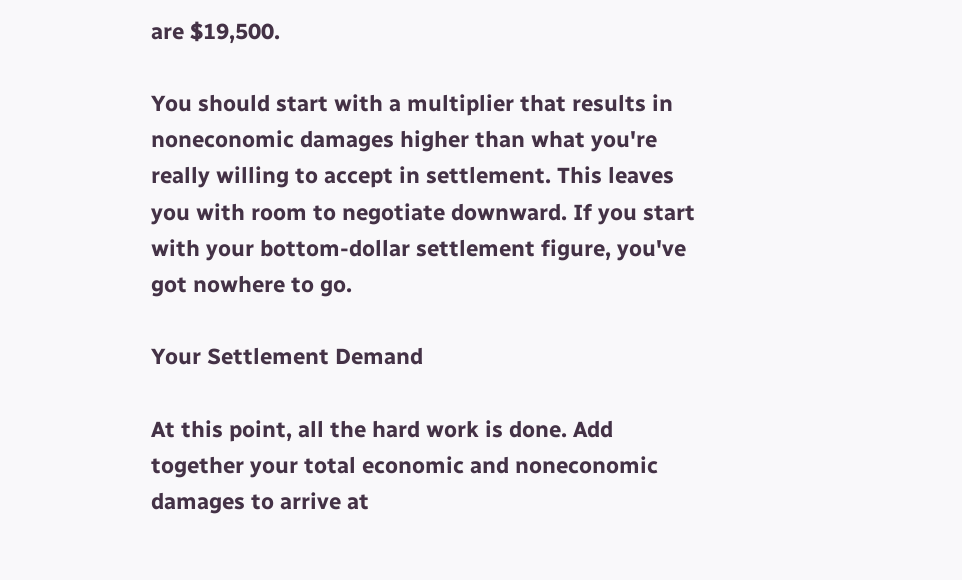are $19,500.

You should start with a multiplier that results in noneconomic damages higher than what you're really willing to accept in settlement. This leaves you with room to negotiate downward. If you start with your bottom-dollar settlement figure, you've got nowhere to go.

Your Settlement Demand

At this point, all the hard work is done. Add together your total economic and noneconomic damages to arrive at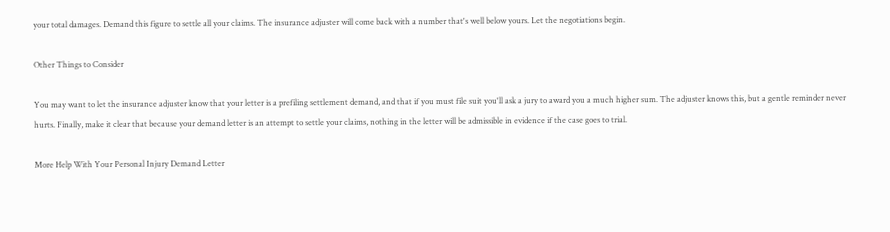your total damages. Demand this figure to settle all your claims. The insurance adjuster will come back with a number that's well below yours. Let the negotiations begin.

Other Things to Consider

You may want to let the insurance adjuster know that your letter is a prefiling settlement demand, and that if you must file suit you'll ask a jury to award you a much higher sum. The adjuster knows this, but a gentle reminder never hurts. Finally, make it clear that because your demand letter is an attempt to settle your claims, nothing in the letter will be admissible in evidence if the case goes to trial.

More Help With Your Personal Injury Demand Letter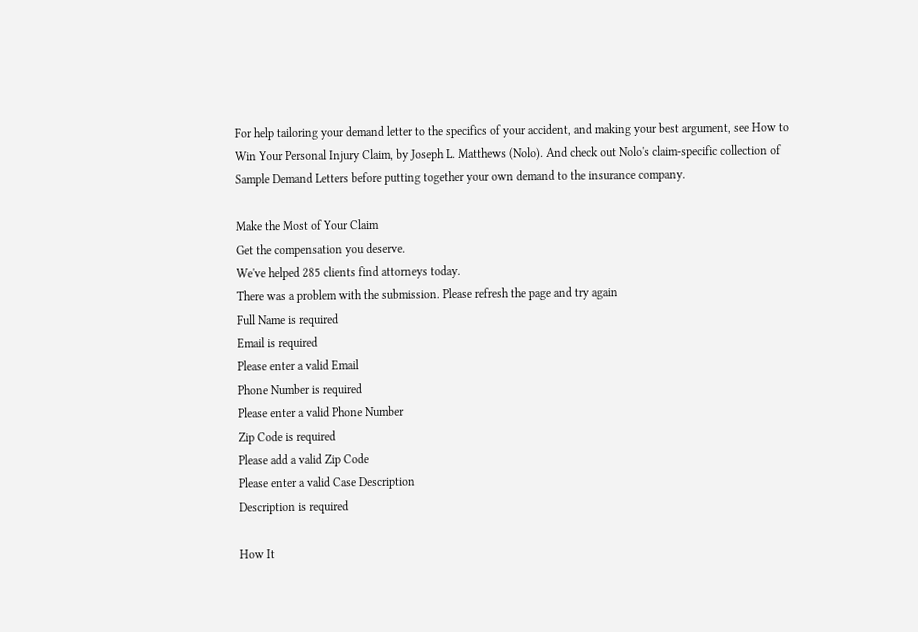For help tailoring your demand letter to the specifics of your accident, and making your best argument, see How to Win Your Personal Injury Claim, by Joseph L. Matthews (Nolo). And check out Nolo's claim-specific collection of Sample Demand Letters before putting together your own demand to the insurance company.

Make the Most of Your Claim
Get the compensation you deserve.
We've helped 285 clients find attorneys today.
There was a problem with the submission. Please refresh the page and try again
Full Name is required
Email is required
Please enter a valid Email
Phone Number is required
Please enter a valid Phone Number
Zip Code is required
Please add a valid Zip Code
Please enter a valid Case Description
Description is required

How It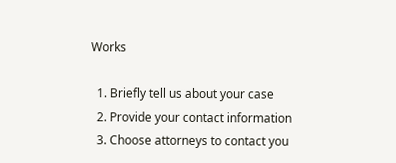Works

  1. Briefly tell us about your case
  2. Provide your contact information
  3. Choose attorneys to contact you